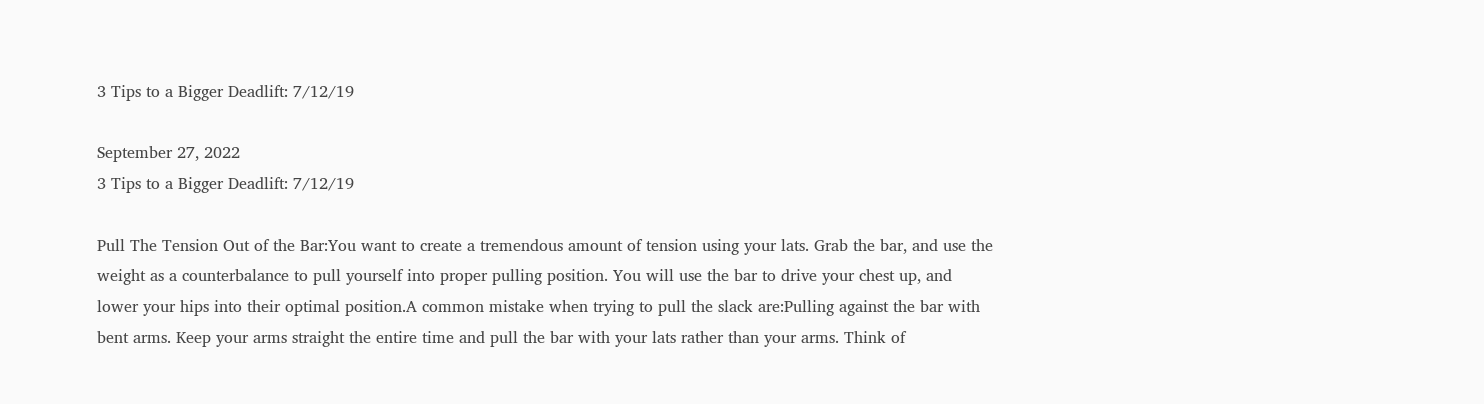3 Tips to a Bigger Deadlift: 7/12/19

September 27, 2022
3 Tips to a Bigger Deadlift: 7/12/19

Pull The Tension Out of the Bar:You want to create a tremendous amount of tension using your lats. Grab the bar, and use the weight as a counterbalance to pull yourself into proper pulling position. You will use the bar to drive your chest up, and lower your hips into their optimal position.A common mistake when trying to pull the slack are:Pulling against the bar with bent arms. Keep your arms straight the entire time and pull the bar with your lats rather than your arms. Think of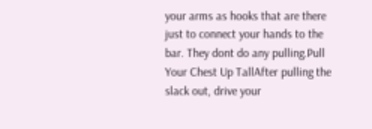your arms as hooks that are there just to connect your hands to the bar. They dont do any pulling.Pull Your Chest Up TallAfter pulling the slack out, drive your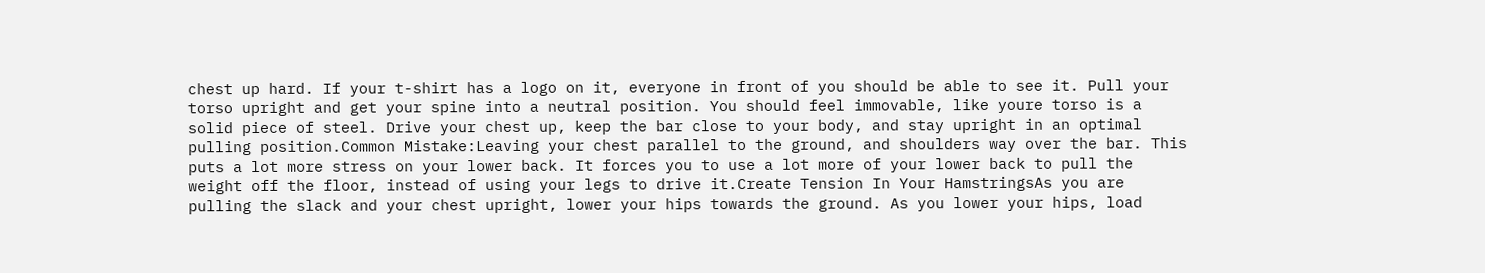chest up hard. If your t-shirt has a logo on it, everyone in front of you should be able to see it. Pull your torso upright and get your spine into a neutral position. You should feel immovable, like youre torso is a solid piece of steel. Drive your chest up, keep the bar close to your body, and stay upright in an optimal pulling position.Common Mistake:Leaving your chest parallel to the ground, and shoulders way over the bar. This puts a lot more stress on your lower back. It forces you to use a lot more of your lower back to pull the weight off the floor, instead of using your legs to drive it.Create Tension In Your HamstringsAs you are pulling the slack and your chest upright, lower your hips towards the ground. As you lower your hips, load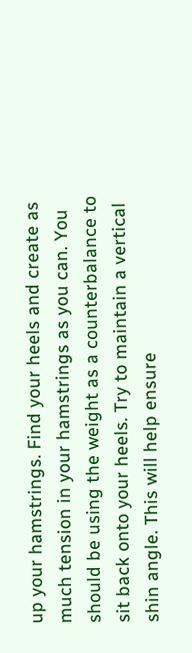up your hamstrings. Find your heels and create as much tension in your hamstrings as you can. You should be using the weight as a counterbalance to sit back onto your heels. Try to maintain a vertical shin angle. This will help ensure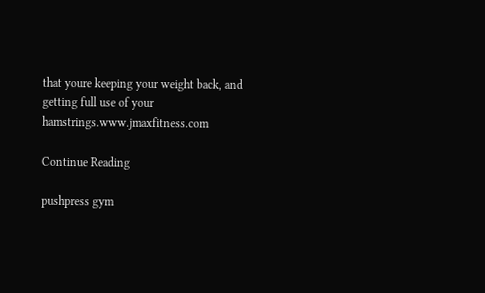that youre keeping your weight back, and getting full use of your hamstrings.www.jmaxfitness.com

Continue Reading

pushpress gym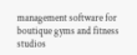management software for boutique gyms and fitness studios